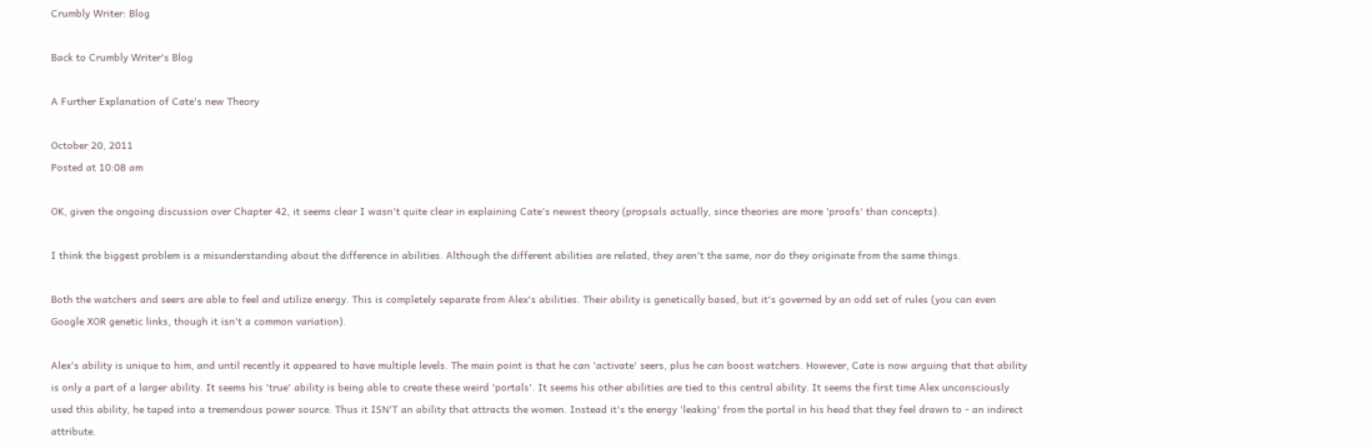Crumbly Writer: Blog

Back to Crumbly Writer's Blog

A Further Explanation of Cate's new Theory

October 20, 2011
Posted at 10:08 am

OK, given the ongoing discussion over Chapter 42, it seems clear I wasn't quite clear in explaining Cate's newest theory (propsals actually, since theories are more 'proofs' than concepts).

I think the biggest problem is a misunderstanding about the difference in abilities. Although the different abilities are related, they aren't the same, nor do they originate from the same things.

Both the watchers and seers are able to feel and utilize energy. This is completely separate from Alex's abilities. Their ability is genetically based, but it's governed by an odd set of rules (you can even Google XOR genetic links, though it isn't a common variation).

Alex's ability is unique to him, and until recently it appeared to have multiple levels. The main point is that he can 'activate' seers, plus he can boost watchers. However, Cate is now arguing that that ability is only a part of a larger ability. It seems his 'true' ability is being able to create these weird 'portals'. It seems his other abilities are tied to this central ability. It seems the first time Alex unconsciously used this ability, he taped into a tremendous power source. Thus it ISN'T an ability that attracts the women. Instead it's the energy 'leaking' from the portal in his head that they feel drawn to - an indirect attribute.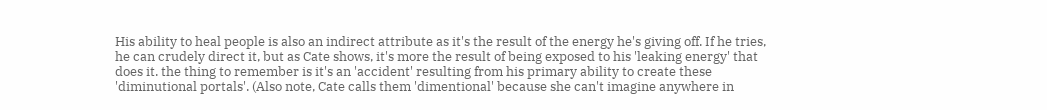His ability to heal people is also an indirect attribute as it's the result of the energy he's giving off. If he tries, he can crudely direct it, but as Cate shows, it's more the result of being exposed to his 'leaking energy' that does it. the thing to remember is it's an 'accident' resulting from his primary ability to create these 'diminutional portals'. (Also note, Cate calls them 'dimentional' because she can't imagine anywhere in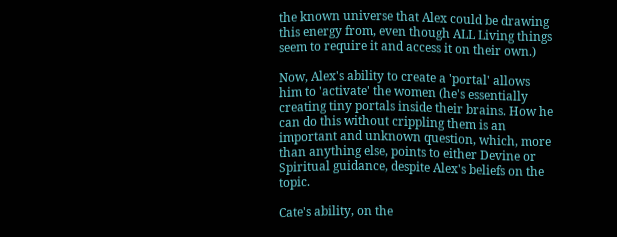the known universe that Alex could be drawing this energy from, even though ALL Living things seem to require it and access it on their own.)

Now, Alex's ability to create a 'portal' allows him to 'activate' the women (he's essentially creating tiny portals inside their brains. How he can do this without crippling them is an important and unknown question, which, more than anything else, points to either Devine or Spiritual guidance, despite Alex's beliefs on the topic.

Cate's ability, on the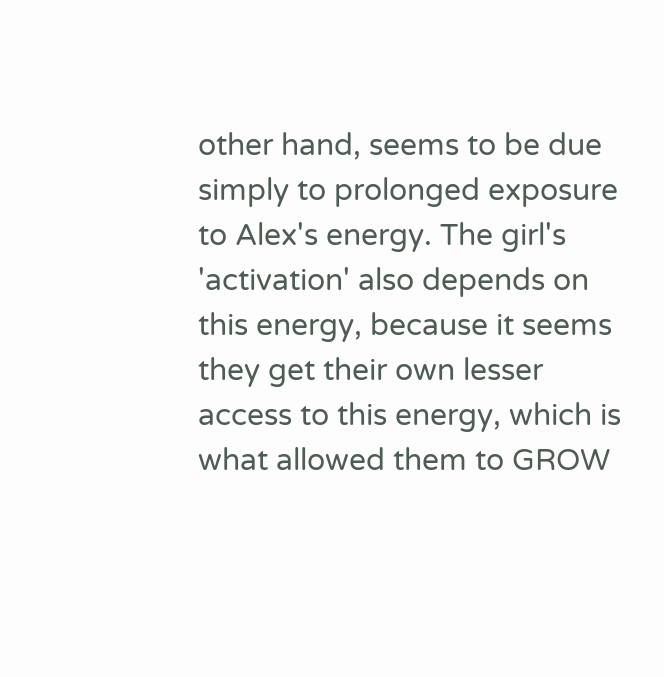other hand, seems to be due simply to prolonged exposure to Alex's energy. The girl's 'activation' also depends on this energy, because it seems they get their own lesser access to this energy, which is what allowed them to GROW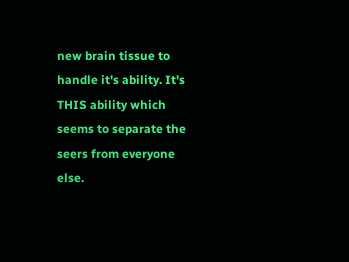new brain tissue to handle it's ability. It's THIS ability which seems to separate the seers from everyone else.